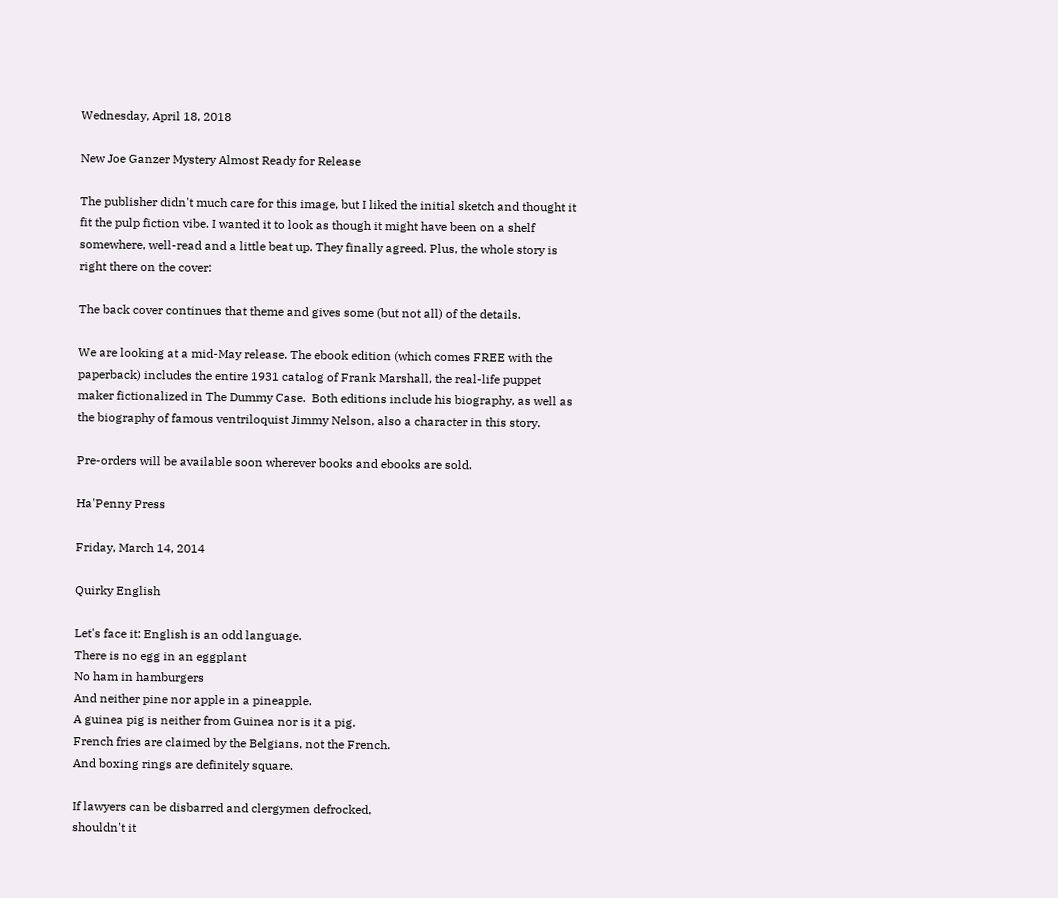Wednesday, April 18, 2018

New Joe Ganzer Mystery Almost Ready for Release

The publisher didn't much care for this image, but I liked the initial sketch and thought it fit the pulp fiction vibe. I wanted it to look as though it might have been on a shelf somewhere, well-read and a little beat up. They finally agreed. Plus, the whole story is right there on the cover:

The back cover continues that theme and gives some (but not all) of the details.

We are looking at a mid-May release. The ebook edition (which comes FREE with the paperback) includes the entire 1931 catalog of Frank Marshall, the real-life puppet maker fictionalized in The Dummy Case.  Both editions include his biography, as well as the biography of famous ventriloquist Jimmy Nelson, also a character in this story.

Pre-orders will be available soon wherever books and ebooks are sold.

Ha'Penny Press

Friday, March 14, 2014

Quirky English

Let's face it: English is an odd language.
There is no egg in an eggplant
No ham in hamburgers
And neither pine nor apple in a pineapple.
A guinea pig is neither from Guinea nor is it a pig.
French fries are claimed by the Belgians, not the French.
And boxing rings are definitely square.

If lawyers can be disbarred and clergymen defrocked,
shouldn't it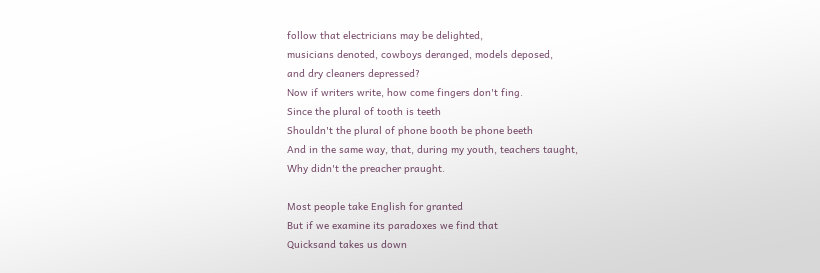follow that electricians may be delighted,
musicians denoted, cowboys deranged, models deposed,
and dry cleaners depressed?
Now if writers write, how come fingers don't fing.
Since the plural of tooth is teeth
Shouldn't the plural of phone booth be phone beeth
And in the same way, that, during my youth, teachers taught,
Why didn't the preacher praught.

Most people take English for granted
But if we examine its paradoxes we find that
Quicksand takes us down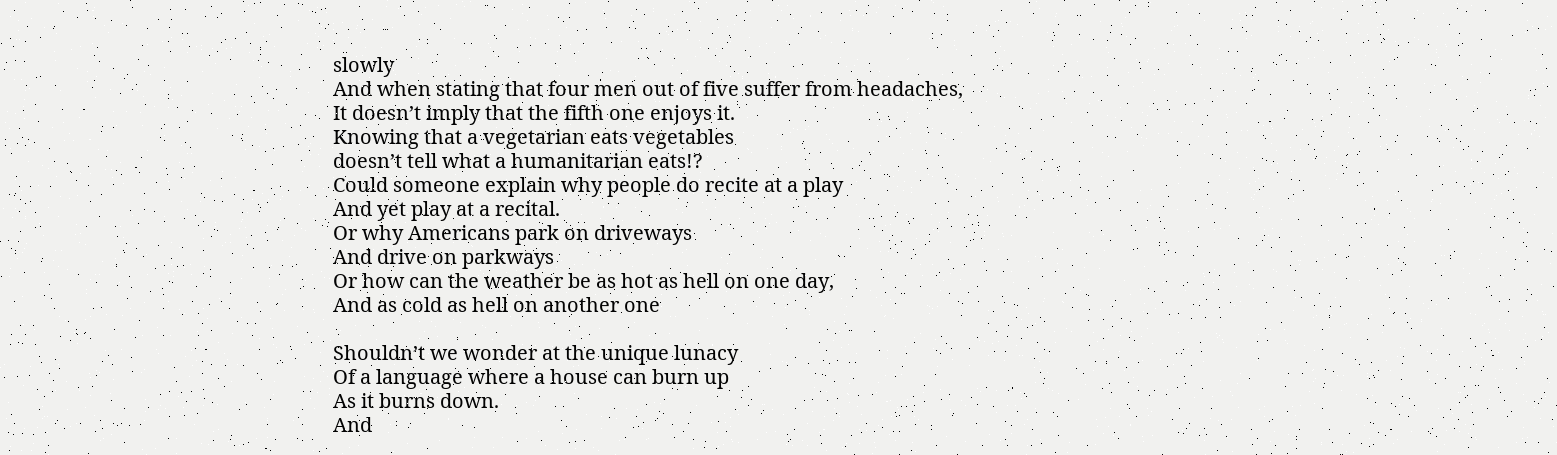slowly
And when stating that four men out of five suffer from headaches,
It doesn’t imply that the fifth one enjoys it.
Knowing that a vegetarian eats vegetables
doesn’t tell what a humanitarian eats!?
Could someone explain why people do recite at a play
And yet play at a recital.
Or why Americans park on driveways
And drive on parkways
Or how can the weather be as hot as hell on one day,
And as cold as hell on another one

Shouldn’t we wonder at the unique lunacy
Of a language where a house can burn up
As it burns down.
And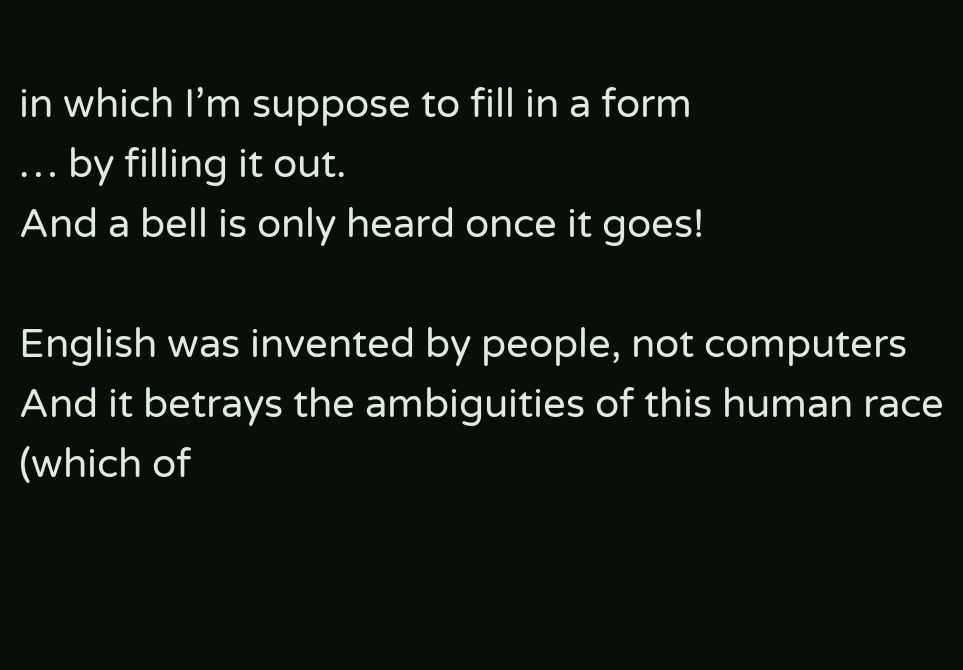in which I’m suppose to fill in a form
… by filling it out.
And a bell is only heard once it goes!

English was invented by people, not computers
And it betrays the ambiguities of this human race
(which of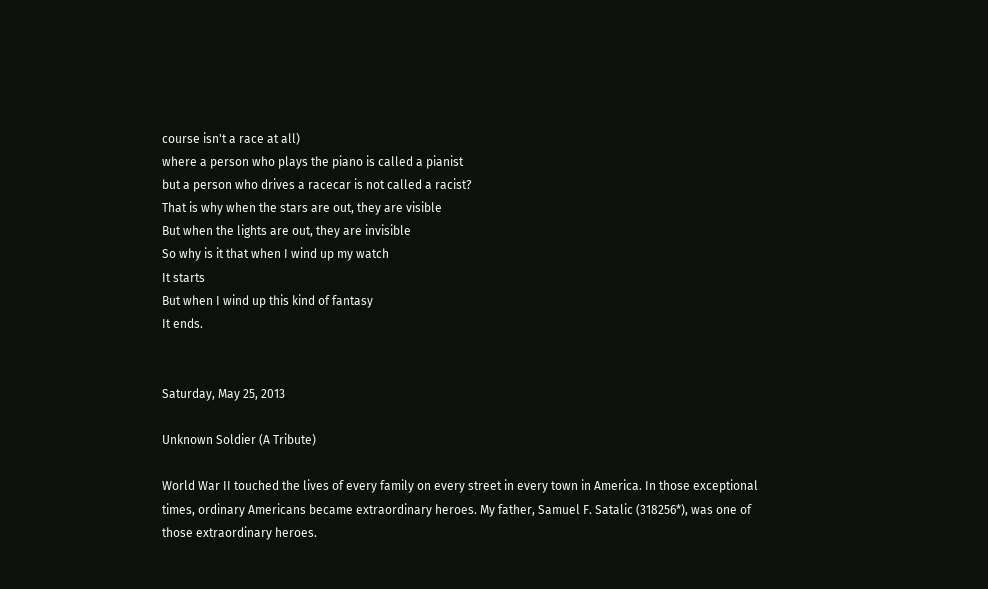course isn't a race at all)
where a person who plays the piano is called a pianist
but a person who drives a racecar is not called a racist?
That is why when the stars are out, they are visible
But when the lights are out, they are invisible
So why is it that when I wind up my watch
It starts
But when I wind up this kind of fantasy
It ends.


Saturday, May 25, 2013

Unknown Soldier (A Tribute)

World War II touched the lives of every family on every street in every town in America. In those exceptional times, ordinary Americans became extraordinary heroes. My father, Samuel F. Satalic (318256*), was one of those extraordinary heroes.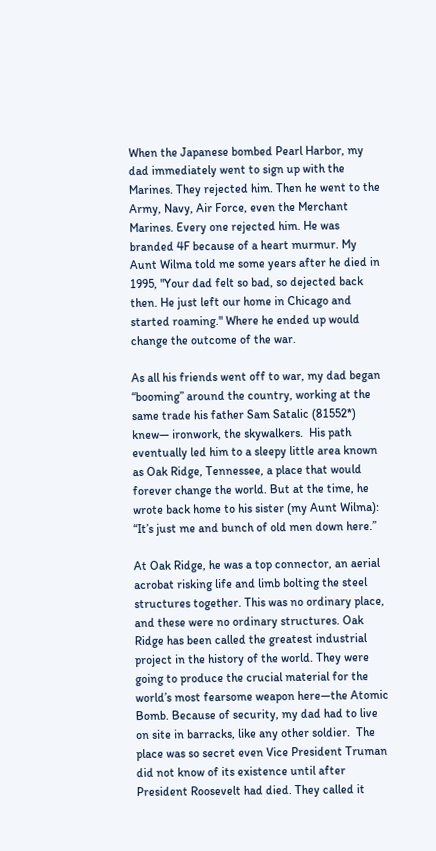When the Japanese bombed Pearl Harbor, my dad immediately went to sign up with the Marines. They rejected him. Then he went to the Army, Navy, Air Force, even the Merchant Marines. Every one rejected him. He was branded 4F because of a heart murmur. My Aunt Wilma told me some years after he died in 1995, "Your dad felt so bad, so dejected back then. He just left our home in Chicago and started roaming." Where he ended up would change the outcome of the war.

As all his friends went off to war, my dad began “booming” around the country, working at the same trade his father Sam Satalic (81552*) knew— ironwork, the skywalkers.  His path eventually led him to a sleepy little area known as Oak Ridge, Tennessee, a place that would forever change the world. But at the time, he wrote back home to his sister (my Aunt Wilma):  “It’s just me and bunch of old men down here.”

At Oak Ridge, he was a top connector, an aerial acrobat risking life and limb bolting the steel structures together. This was no ordinary place, and these were no ordinary structures. Oak Ridge has been called the greatest industrial project in the history of the world. They were going to produce the crucial material for the world’s most fearsome weapon here—the Atomic Bomb. Because of security, my dad had to live on site in barracks, like any other soldier.  The place was so secret even Vice President Truman did not know of its existence until after President Roosevelt had died. They called it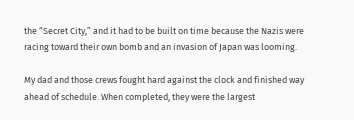the “Secret City,” and it had to be built on time because the Nazis were racing toward their own bomb and an invasion of Japan was looming.

My dad and those crews fought hard against the clock and finished way ahead of schedule. When completed, they were the largest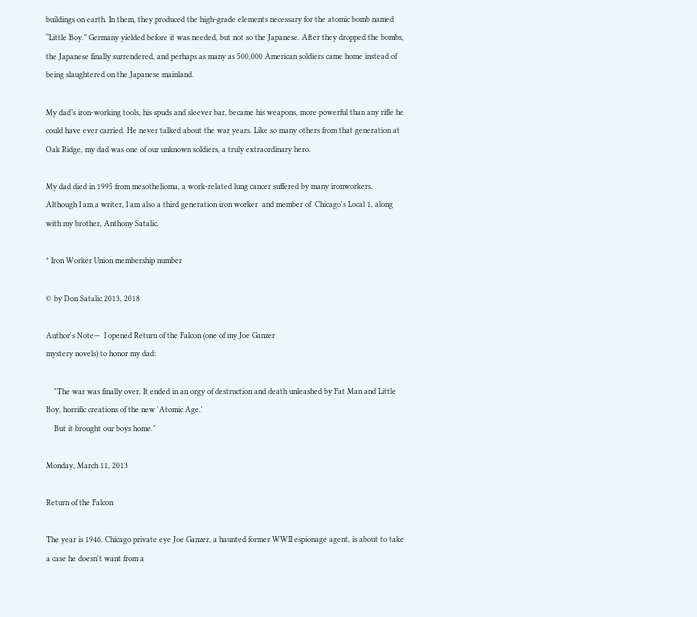buildings on earth. In them, they produced the high-grade elements necessary for the atomic bomb named “Little Boy.” Germany yielded before it was needed, but not so the Japanese. After they dropped the bombs, the Japanese finally surrendered, and perhaps as many as 500,000 American soldiers came home instead of being slaughtered on the Japanese mainland.

My dad’s iron-working tools, his spuds and sleever bar, became his weapons, more powerful than any rifle he could have ever carried. He never talked about the war years. Like so many others from that generation at Oak Ridge, my dad was one of our unknown soldiers, a truly extraordinary hero.

My dad died in 1995 from mesothelioma, a work-related lung cancer suffered by many ironworkers.
Although I am a writer, I am also a third generation iron worker  and member of  Chicago's Local 1, along with my brother, Anthony Satalic.

* Iron Worker Union membership number

© by Don Satalic 2013, 2018

Author's Note—  I opened Return of the Falcon (one of my Joe Ganzer
mystery novels) to honor my dad:

    "The war was finally over. It ended in an orgy of destruction and death unleashed by Fat Man and Little Boy, horrific creations of the new 'Atomic Age.'
    But it brought our boys home."

Monday, March 11, 2013

Return of the Falcon

The year is 1946. Chicago private eye Joe Ganzer, a haunted former WWII espionage agent, is about to take a case he doesn't want from a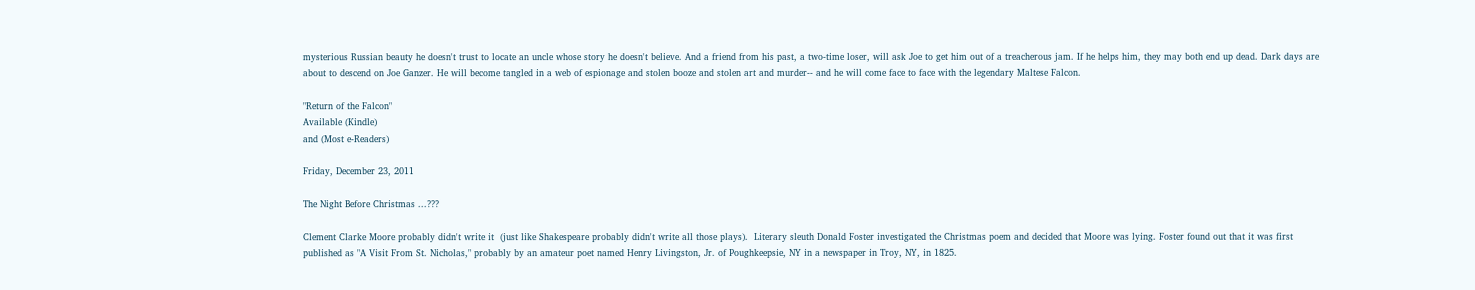mysterious Russian beauty he doesn't trust to locate an uncle whose story he doesn't believe. And a friend from his past, a two-time loser, will ask Joe to get him out of a treacherous jam. If he helps him, they may both end up dead. Dark days are about to descend on Joe Ganzer. He will become tangled in a web of espionage and stolen booze and stolen art and murder-- and he will come face to face with the legendary Maltese Falcon.

"Return of the Falcon"
Available (Kindle)
and (Most e-Readers)

Friday, December 23, 2011

The Night Before Christmas ...???

Clement Clarke Moore probably didn't write it  (just like Shakespeare probably didn't write all those plays).  Literary sleuth Donald Foster investigated the Christmas poem and decided that Moore was lying. Foster found out that it was first published as "A Visit From St. Nicholas," probably by an amateur poet named Henry Livingston, Jr. of Poughkeepsie, NY in a newspaper in Troy, NY, in 1825.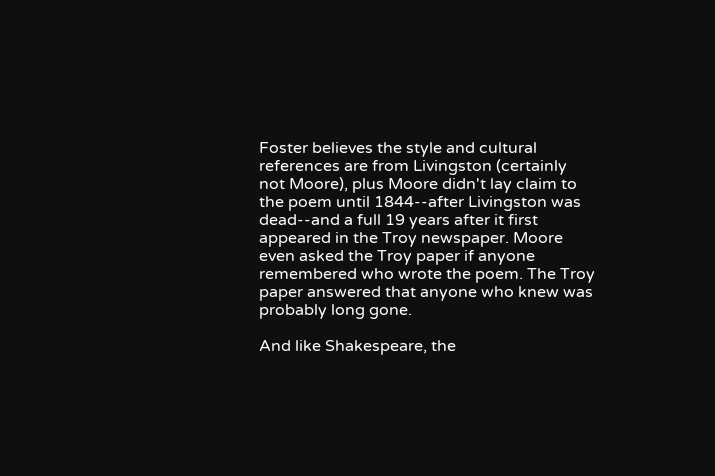Foster believes the style and cultural references are from Livingston (certainly not Moore), plus Moore didn't lay claim to the poem until 1844--after Livingston was dead--and a full 19 years after it first appeared in the Troy newspaper. Moore even asked the Troy paper if anyone remembered who wrote the poem. The Troy paper answered that anyone who knew was probably long gone.

And like Shakespeare, the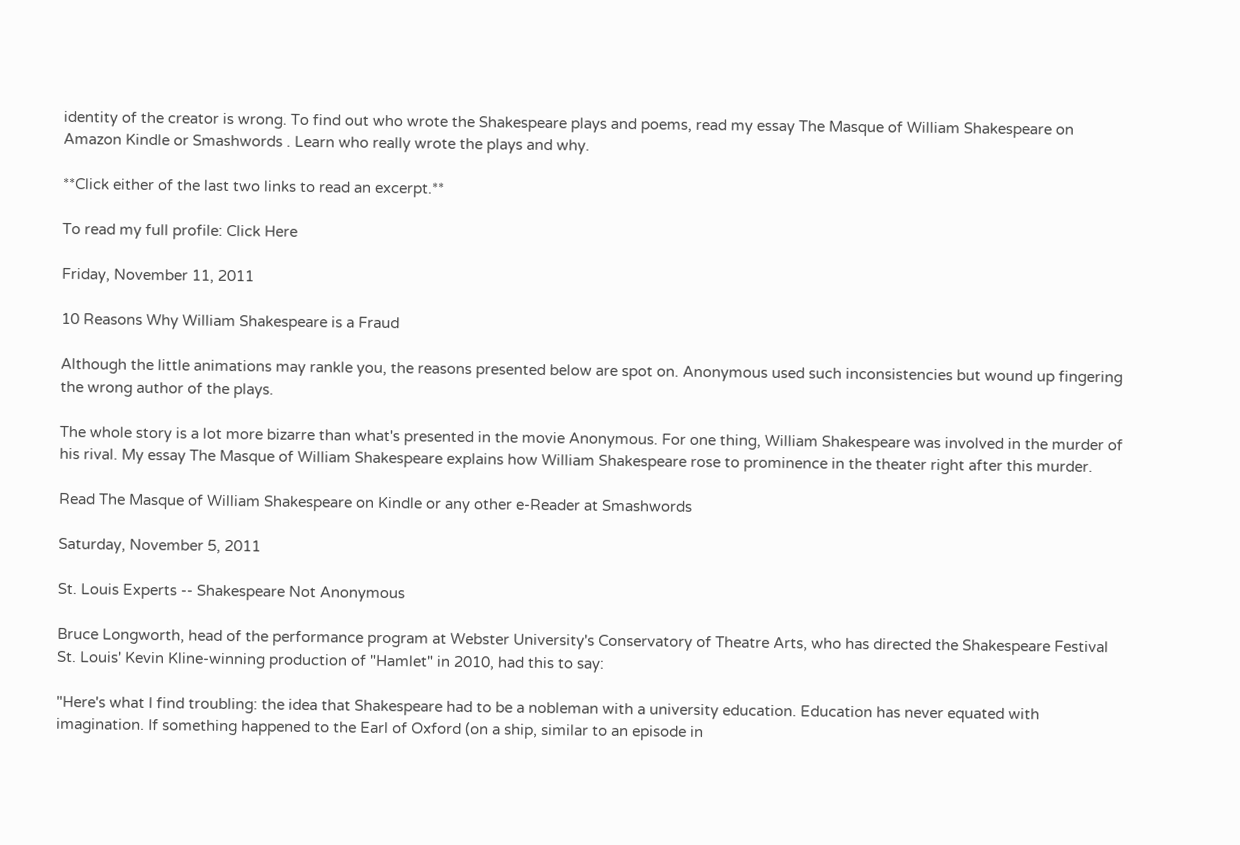identity of the creator is wrong. To find out who wrote the Shakespeare plays and poems, read my essay The Masque of William Shakespeare on Amazon Kindle or Smashwords . Learn who really wrote the plays and why.

**Click either of the last two links to read an excerpt.**

To read my full profile: Click Here

Friday, November 11, 2011

10 Reasons Why William Shakespeare is a Fraud

Although the little animations may rankle you, the reasons presented below are spot on. Anonymous used such inconsistencies but wound up fingering the wrong author of the plays.

The whole story is a lot more bizarre than what's presented in the movie Anonymous. For one thing, William Shakespeare was involved in the murder of his rival. My essay The Masque of William Shakespeare explains how William Shakespeare rose to prominence in the theater right after this murder.

Read The Masque of William Shakespeare on Kindle or any other e-Reader at Smashwords

Saturday, November 5, 2011

St. Louis Experts -- Shakespeare Not Anonymous

Bruce Longworth, head of the performance program at Webster University's Conservatory of Theatre Arts, who has directed the Shakespeare Festival St. Louis' Kevin Kline-winning production of "Hamlet" in 2010, had this to say:

"Here's what I find troubling: the idea that Shakespeare had to be a nobleman with a university education. Education has never equated with imagination. If something happened to the Earl of Oxford (on a ship, similar to an episode in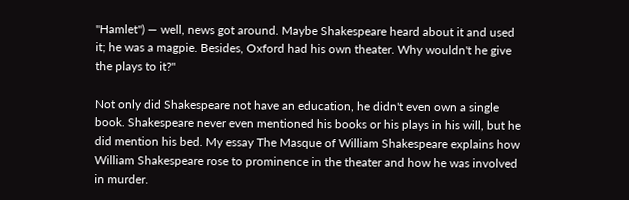"Hamlet") — well, news got around. Maybe Shakespeare heard about it and used it; he was a magpie. Besides, Oxford had his own theater. Why wouldn't he give the plays to it?"

Not only did Shakespeare not have an education, he didn't even own a single book. Shakespeare never even mentioned his books or his plays in his will, but he did mention his bed. My essay The Masque of William Shakespeare explains how William Shakespeare rose to prominence in the theater and how he was involved in murder.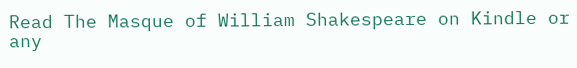Read The Masque of William Shakespeare on Kindle or any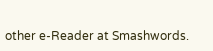other e-Reader at Smashwords.